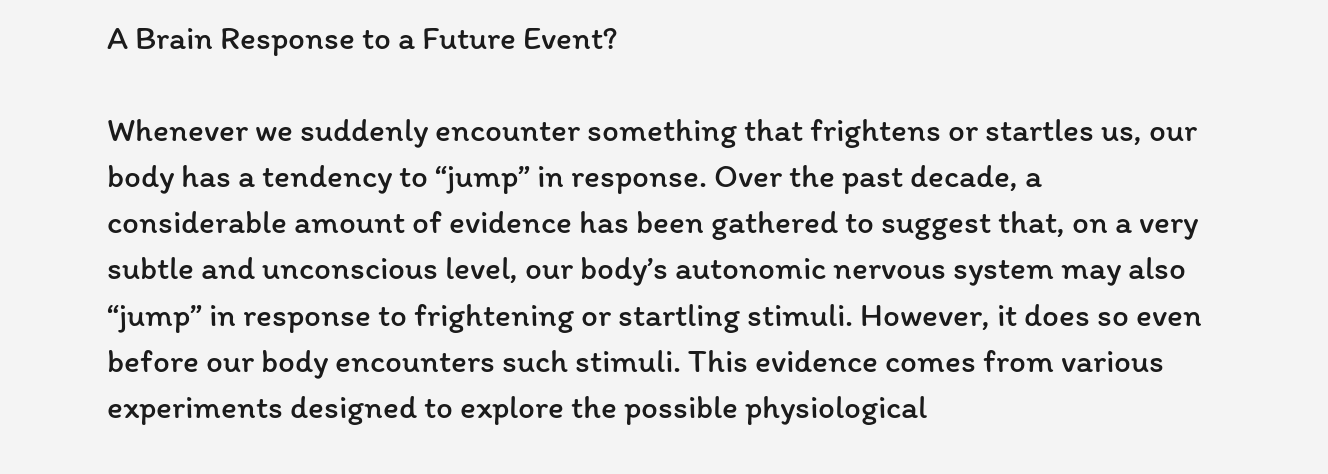A Brain Response to a Future Event?

Whenever we suddenly encounter something that frightens or startles us, our body has a tendency to “jump” in response. Over the past decade, a considerable amount of evidence has been gathered to suggest that, on a very subtle and unconscious level, our body’s autonomic nervous system may also “jump” in response to frightening or startling stimuli. However, it does so even before our body encounters such stimuli. This evidence comes from various experiments designed to explore the possible physiological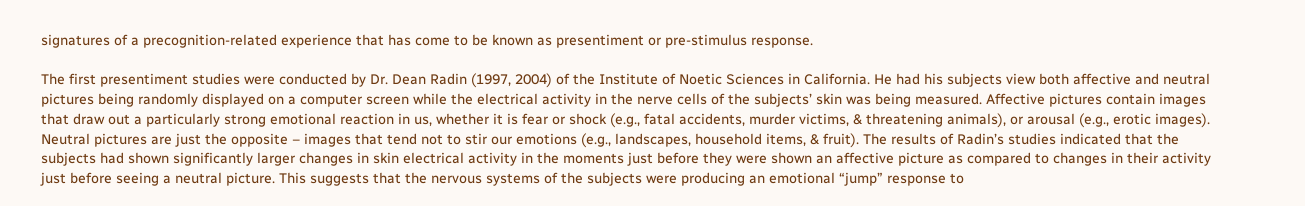signatures of a precognition-related experience that has come to be known as presentiment or pre-stimulus response.

The first presentiment studies were conducted by Dr. Dean Radin (1997, 2004) of the Institute of Noetic Sciences in California. He had his subjects view both affective and neutral pictures being randomly displayed on a computer screen while the electrical activity in the nerve cells of the subjects’ skin was being measured. Affective pictures contain images that draw out a particularly strong emotional reaction in us, whether it is fear or shock (e.g., fatal accidents, murder victims, & threatening animals), or arousal (e.g., erotic images). Neutral pictures are just the opposite – images that tend not to stir our emotions (e.g., landscapes, household items, & fruit). The results of Radin’s studies indicated that the subjects had shown significantly larger changes in skin electrical activity in the moments just before they were shown an affective picture as compared to changes in their activity just before seeing a neutral picture. This suggests that the nervous systems of the subjects were producing an emotional “jump” response to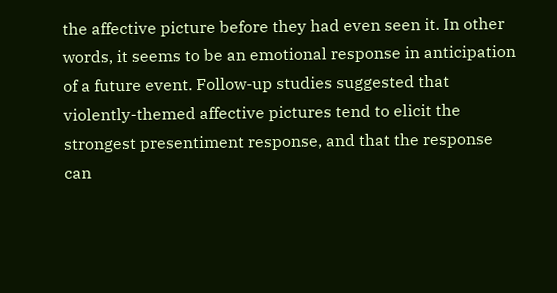the affective picture before they had even seen it. In other words, it seems to be an emotional response in anticipation of a future event. Follow-up studies suggested that violently-themed affective pictures tend to elicit the strongest presentiment response, and that the response can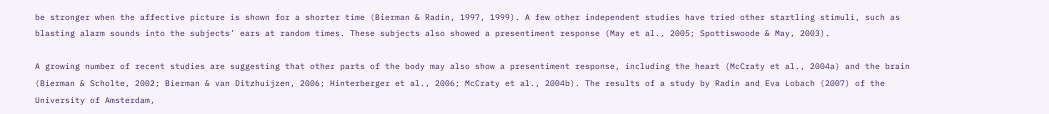be stronger when the affective picture is shown for a shorter time (Bierman & Radin, 1997, 1999). A few other independent studies have tried other startling stimuli, such as blasting alarm sounds into the subjects’ ears at random times. These subjects also showed a presentiment response (May et al., 2005; Spottiswoode & May, 2003).

A growing number of recent studies are suggesting that other parts of the body may also show a presentiment response, including the heart (McCraty et al., 2004a) and the brain (Bierman & Scholte, 2002; Bierman & van Ditzhuijzen, 2006; Hinterberger et al., 2006; McCraty et al., 2004b). The results of a study by Radin and Eva Lobach (2007) of the University of Amsterdam,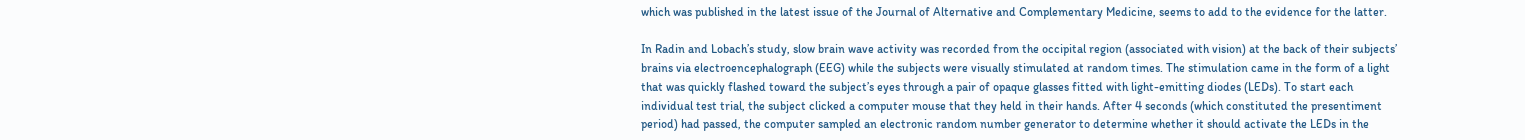which was published in the latest issue of the Journal of Alternative and Complementary Medicine, seems to add to the evidence for the latter.

In Radin and Lobach’s study, slow brain wave activity was recorded from the occipital region (associated with vision) at the back of their subjects’ brains via electroencephalograph (EEG) while the subjects were visually stimulated at random times. The stimulation came in the form of a light that was quickly flashed toward the subject’s eyes through a pair of opaque glasses fitted with light-emitting diodes (LEDs). To start each individual test trial, the subject clicked a computer mouse that they held in their hands. After 4 seconds (which constituted the presentiment period) had passed, the computer sampled an electronic random number generator to determine whether it should activate the LEDs in the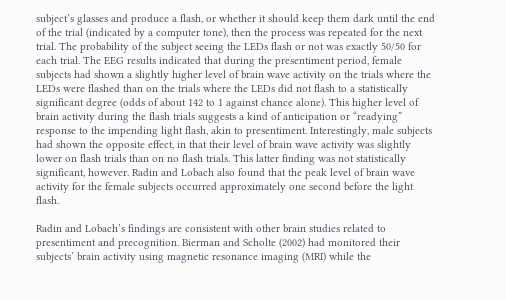subject’s glasses and produce a flash, or whether it should keep them dark until the end of the trial (indicated by a computer tone), then the process was repeated for the next trial. The probability of the subject seeing the LEDs flash or not was exactly 50/50 for each trial. The EEG results indicated that during the presentiment period, female subjects had shown a slightly higher level of brain wave activity on the trials where the LEDs were flashed than on the trials where the LEDs did not flash to a statistically significant degree (odds of about 142 to 1 against chance alone). This higher level of brain activity during the flash trials suggests a kind of anticipation or “readying” response to the impending light flash, akin to presentiment. Interestingly, male subjects had shown the opposite effect, in that their level of brain wave activity was slightly lower on flash trials than on no flash trials. This latter finding was not statistically significant, however. Radin and Lobach also found that the peak level of brain wave activity for the female subjects occurred approximately one second before the light flash.

Radin and Lobach’s findings are consistent with other brain studies related to presentiment and precognition. Bierman and Scholte (2002) had monitored their subjects’ brain activity using magnetic resonance imaging (MRI) while the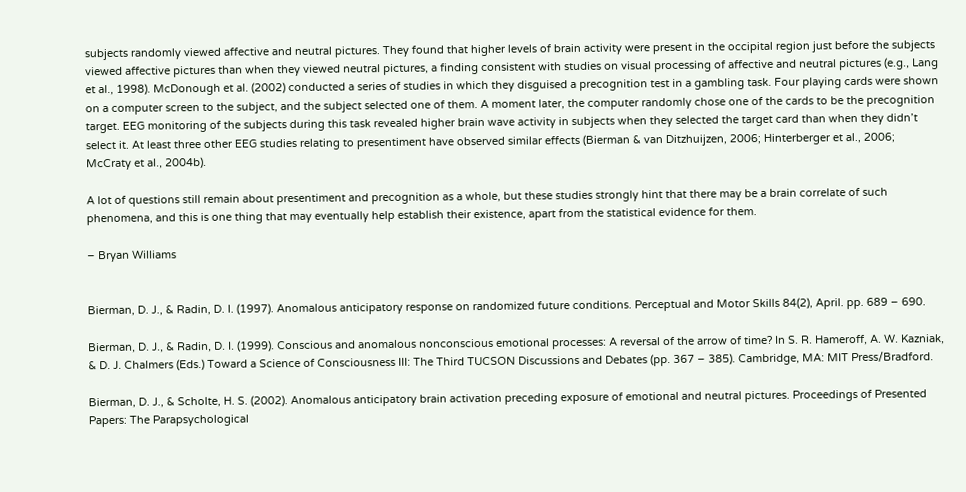subjects randomly viewed affective and neutral pictures. They found that higher levels of brain activity were present in the occipital region just before the subjects viewed affective pictures than when they viewed neutral pictures, a finding consistent with studies on visual processing of affective and neutral pictures (e.g., Lang et al., 1998). McDonough et al. (2002) conducted a series of studies in which they disguised a precognition test in a gambling task. Four playing cards were shown on a computer screen to the subject, and the subject selected one of them. A moment later, the computer randomly chose one of the cards to be the precognition target. EEG monitoring of the subjects during this task revealed higher brain wave activity in subjects when they selected the target card than when they didn’t select it. At least three other EEG studies relating to presentiment have observed similar effects (Bierman & van Ditzhuijzen, 2006; Hinterberger et al., 2006; McCraty et al., 2004b).

A lot of questions still remain about presentiment and precognition as a whole, but these studies strongly hint that there may be a brain correlate of such phenomena, and this is one thing that may eventually help establish their existence, apart from the statistical evidence for them.

– Bryan Williams


Bierman, D. J., & Radin, D. I. (1997). Anomalous anticipatory response on randomized future conditions. Perceptual and Motor Skills 84(2), April. pp. 689 – 690.

Bierman, D. J., & Radin, D. I. (1999). Conscious and anomalous nonconscious emotional processes: A reversal of the arrow of time? In S. R. Hameroff, A. W. Kazniak, & D. J. Chalmers (Eds.) Toward a Science of Consciousness III: The Third TUCSON Discussions and Debates (pp. 367 – 385). Cambridge, MA: MIT Press/Bradford.

Bierman, D. J., & Scholte, H. S. (2002). Anomalous anticipatory brain activation preceding exposure of emotional and neutral pictures. Proceedings of Presented Papers: The Parapsychological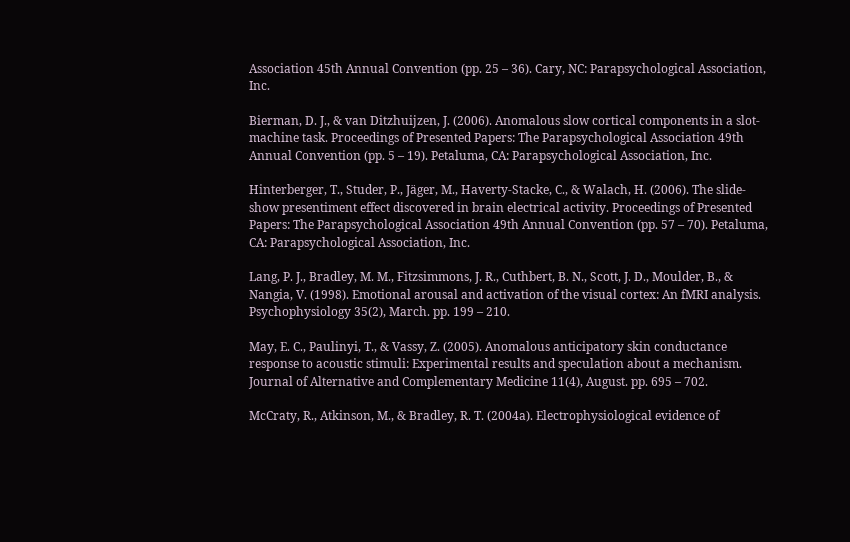Association 45th Annual Convention (pp. 25 – 36). Cary, NC: Parapsychological Association, Inc.

Bierman, D. J., & van Ditzhuijzen, J. (2006). Anomalous slow cortical components in a slot-machine task. Proceedings of Presented Papers: The Parapsychological Association 49th Annual Convention (pp. 5 – 19). Petaluma, CA: Parapsychological Association, Inc.

Hinterberger, T., Studer, P., Jäger, M., Haverty-Stacke, C., & Walach, H. (2006). The slide-show presentiment effect discovered in brain electrical activity. Proceedings of Presented Papers: The Parapsychological Association 49th Annual Convention (pp. 57 – 70). Petaluma, CA: Parapsychological Association, Inc.

Lang, P. J., Bradley, M. M., Fitzsimmons, J. R., Cuthbert, B. N., Scott, J. D., Moulder, B., & Nangia, V. (1998). Emotional arousal and activation of the visual cortex: An fMRI analysis. Psychophysiology 35(2), March. pp. 199 – 210.

May, E. C., Paulinyi, T., & Vassy, Z. (2005). Anomalous anticipatory skin conductance response to acoustic stimuli: Experimental results and speculation about a mechanism. Journal of Alternative and Complementary Medicine 11(4), August. pp. 695 – 702.

McCraty, R., Atkinson, M., & Bradley, R. T. (2004a). Electrophysiological evidence of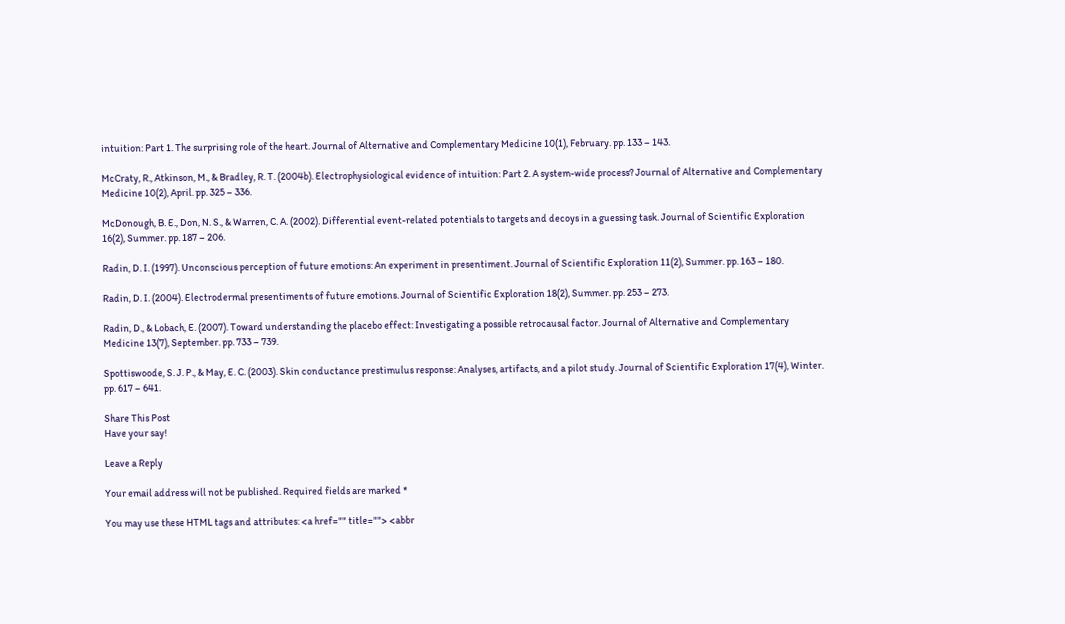intuition: Part 1. The surprising role of the heart. Journal of Alternative and Complementary Medicine 10(1), February. pp. 133 – 143.

McCraty, R., Atkinson, M., & Bradley, R. T. (2004b). Electrophysiological evidence of intuition: Part 2. A system-wide process? Journal of Alternative and Complementary Medicine 10(2), April. pp. 325 – 336.

McDonough, B. E., Don, N. S., & Warren, C. A. (2002). Differential event-related potentials to targets and decoys in a guessing task. Journal of Scientific Exploration 16(2), Summer. pp. 187 – 206.

Radin, D. I. (1997). Unconscious perception of future emotions: An experiment in presentiment. Journal of Scientific Exploration 11(2), Summer. pp. 163 – 180.

Radin, D. I. (2004). Electrodermal presentiments of future emotions. Journal of Scientific Exploration 18(2), Summer. pp. 253 – 273.

Radin, D., & Lobach, E. (2007). Toward understanding the placebo effect: Investigating a possible retrocausal factor. Journal of Alternative and Complementary Medicine 13(7), September. pp. 733 – 739.

Spottiswoode, S. J. P., & May, E. C. (2003). Skin conductance prestimulus response: Analyses, artifacts, and a pilot study. Journal of Scientific Exploration 17(4), Winter. pp. 617 – 641.

Share This Post
Have your say!

Leave a Reply

Your email address will not be published. Required fields are marked *

You may use these HTML tags and attributes: <a href="" title=""> <abbr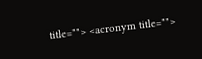title=""> <acronym title="">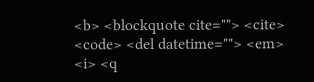<b> <blockquote cite=""> <cite> <code> <del datetime=""> <em> <i> <q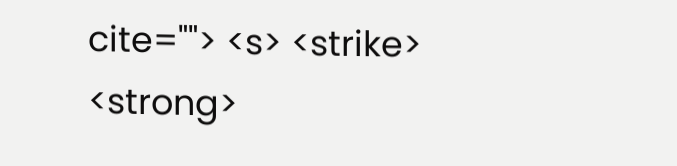cite=""> <s> <strike> <strong>